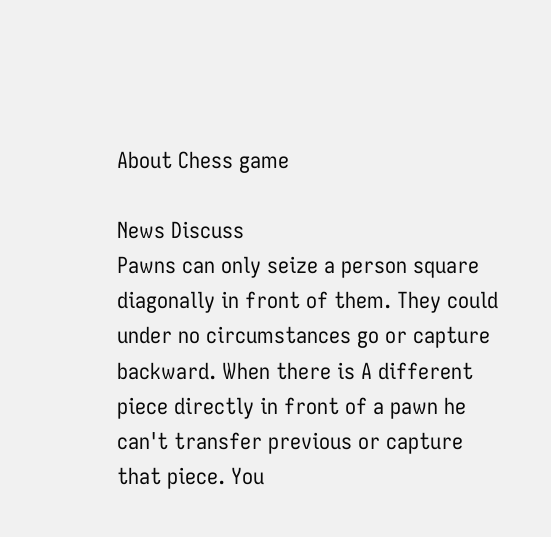About Chess game

News Discuss
Pawns can only seize a person square diagonally in front of them. They could under no circumstances go or capture backward. When there is A different piece directly in front of a pawn he can't transfer previous or capture that piece. You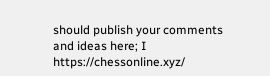should publish your comments and ideas here; I https://chessonline.xyz/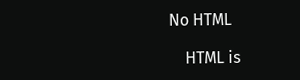No HTML

    HTML is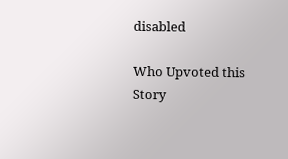disabled

Who Upvoted this Story